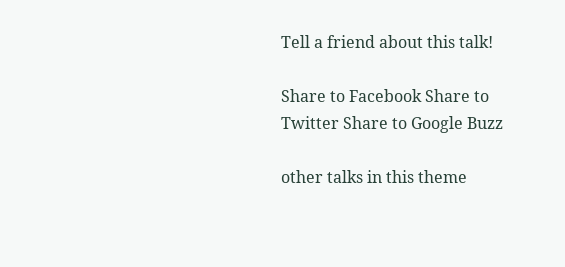Tell a friend about this talk!

Share to Facebook Share to Twitter Share to Google Buzz

other talks in this theme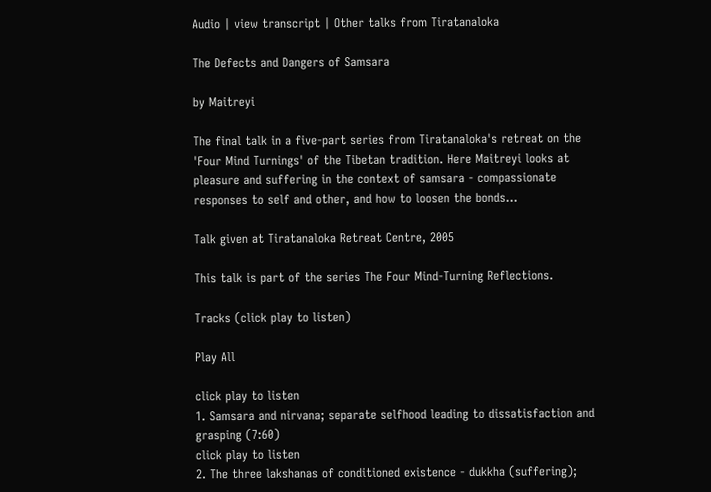Audio | view transcript | Other talks from Tiratanaloka

The Defects and Dangers of Samsara

by Maitreyi

The final talk in a five-part series from Tiratanaloka's retreat on the 'Four Mind Turnings' of the Tibetan tradition. Here Maitreyi looks at pleasure and suffering in the context of samsara - compassionate responses to self and other, and how to loosen the bonds...

Talk given at Tiratanaloka Retreat Centre, 2005

This talk is part of the series The Four Mind-Turning Reflections.

Tracks (click play to listen)

Play All

click play to listen
1. Samsara and nirvana; separate selfhood leading to dissatisfaction and grasping (7:60)
click play to listen
2. The three lakshanas of conditioned existence - dukkha (suffering);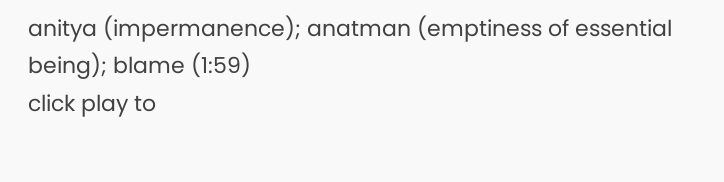anitya (impermanence); anatman (emptiness of essential being); blame (1:59)
click play to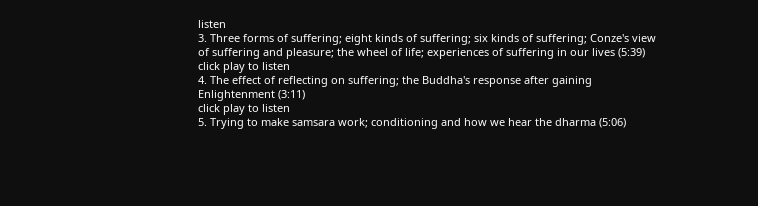listen
3. Three forms of suffering; eight kinds of suffering; six kinds of suffering; Conze's view of suffering and pleasure; the wheel of life; experiences of suffering in our lives (5:39)
click play to listen
4. The effect of reflecting on suffering; the Buddha's response after gaining Enlightenment (3:11)
click play to listen
5. Trying to make samsara work; conditioning and how we hear the dharma (5:06)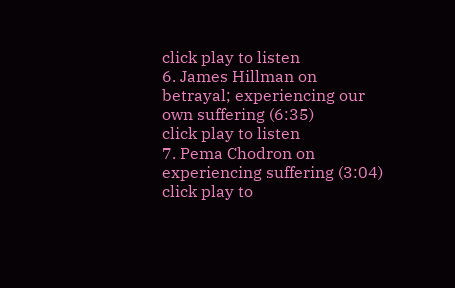click play to listen
6. James Hillman on betrayal; experiencing our own suffering (6:35)
click play to listen
7. Pema Chodron on experiencing suffering (3:04)
click play to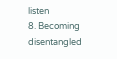listen
8. Becoming disentangled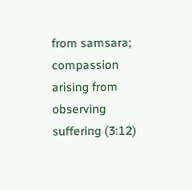from samsara; compassion arising from observing suffering (3:12)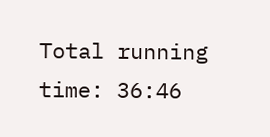Total running time: 36:46